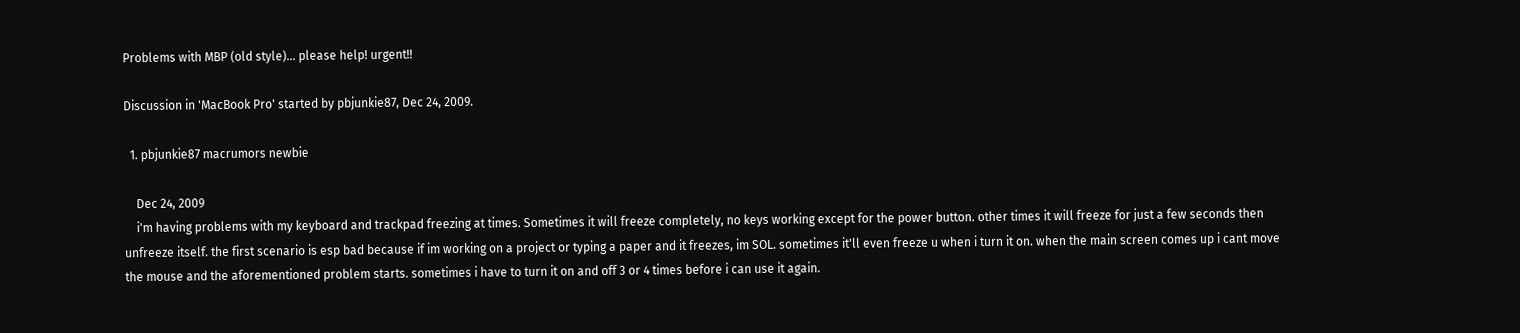Problems with MBP (old style)... please help! urgent!!

Discussion in 'MacBook Pro' started by pbjunkie87, Dec 24, 2009.

  1. pbjunkie87 macrumors newbie

    Dec 24, 2009
    i'm having problems with my keyboard and trackpad freezing at times. Sometimes it will freeze completely, no keys working except for the power button. other times it will freeze for just a few seconds then unfreeze itself. the first scenario is esp bad because if im working on a project or typing a paper and it freezes, im SOL. sometimes it'll even freeze u when i turn it on. when the main screen comes up i cant move the mouse and the aforementioned problem starts. sometimes i have to turn it on and off 3 or 4 times before i can use it again.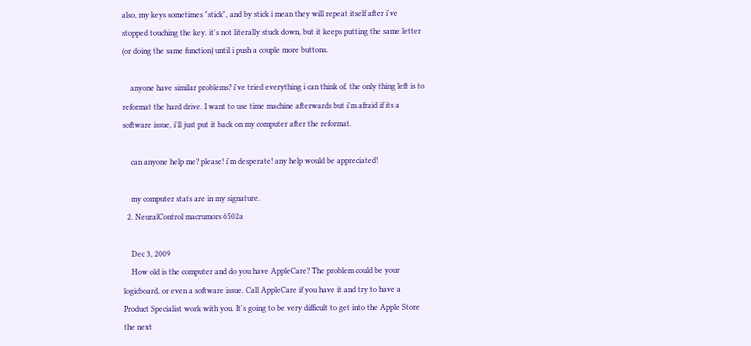also, my keys sometimes "stick", and by stick i mean they will repeat itself after i've stopped touching the key. it's not literally stuck down, but it keeps putting the same letter (or doing the same function) until i push a couple more buttons.

    anyone have similar problems? i've tried everything i can think of. the only thing left is to reformat the hard drive. I want to use time machine afterwards but i'm afraid if its a software issue, i'll just put it back on my computer after the reformat.

    can anyone help me? please! i'm desperate! any help would be appreciated!

    my computer stats are in my signature.
  2. NeuralControl macrumors 6502a

    Dec 3, 2009
    How old is the computer and do you have AppleCare? The problem could be your logicboard, or even a software issue. Call AppleCare if you have it and try to have a Product Specialist work with you. It's going to be very difficult to get into the Apple Store the next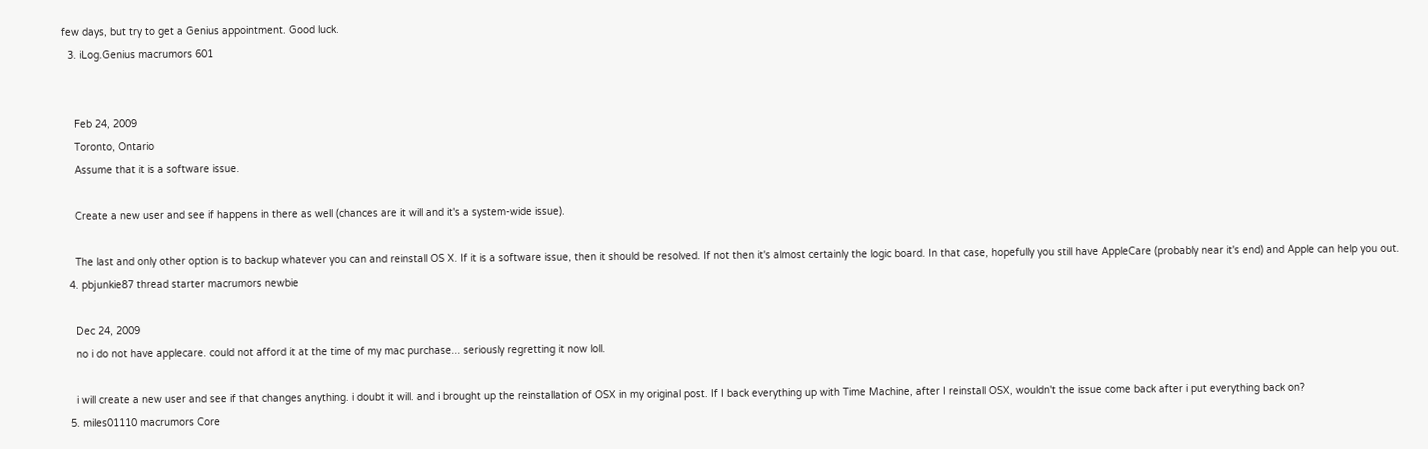few days, but try to get a Genius appointment. Good luck.
  3. iLog.Genius macrumors 601


    Feb 24, 2009
    Toronto, Ontario
    Assume that it is a software issue.

    Create a new user and see if happens in there as well (chances are it will and it's a system-wide issue).

    The last and only other option is to backup whatever you can and reinstall OS X. If it is a software issue, then it should be resolved. If not then it's almost certainly the logic board. In that case, hopefully you still have AppleCare (probably near it's end) and Apple can help you out.
  4. pbjunkie87 thread starter macrumors newbie

    Dec 24, 2009
    no i do not have applecare. could not afford it at the time of my mac purchase... seriously regretting it now loll.

    i will create a new user and see if that changes anything. i doubt it will. and i brought up the reinstallation of OSX in my original post. If I back everything up with Time Machine, after I reinstall OSX, wouldn't the issue come back after i put everything back on?
  5. miles01110 macrumors Core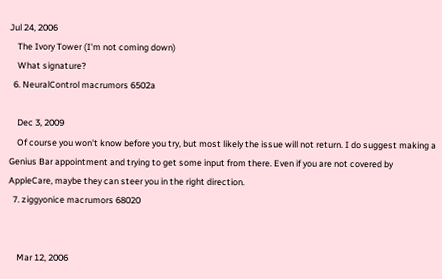Jul 24, 2006
    The Ivory Tower (I'm not coming down)
    What signature?
  6. NeuralControl macrumors 6502a

    Dec 3, 2009
    Of course you won't know before you try, but most likely the issue will not return. I do suggest making a Genius Bar appointment and trying to get some input from there. Even if you are not covered by AppleCare, maybe they can steer you in the right direction.
  7. ziggyonice macrumors 68020


    Mar 12, 2006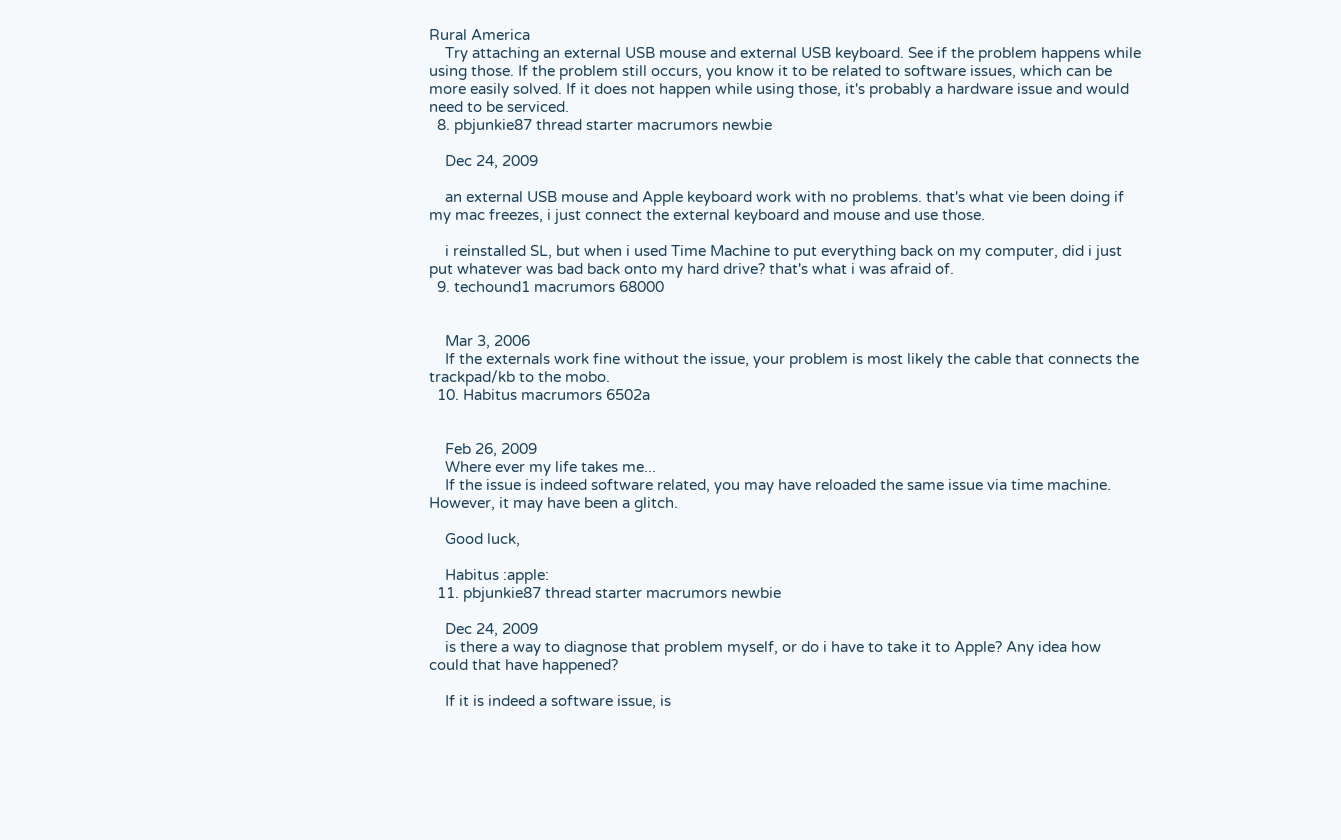Rural America
    Try attaching an external USB mouse and external USB keyboard. See if the problem happens while using those. If the problem still occurs, you know it to be related to software issues, which can be more easily solved. If it does not happen while using those, it's probably a hardware issue and would need to be serviced.
  8. pbjunkie87 thread starter macrumors newbie

    Dec 24, 2009

    an external USB mouse and Apple keyboard work with no problems. that's what vie been doing if my mac freezes, i just connect the external keyboard and mouse and use those.

    i reinstalled SL, but when i used Time Machine to put everything back on my computer, did i just put whatever was bad back onto my hard drive? that's what i was afraid of.
  9. techound1 macrumors 68000


    Mar 3, 2006
    If the externals work fine without the issue, your problem is most likely the cable that connects the trackpad/kb to the mobo.
  10. Habitus macrumors 6502a


    Feb 26, 2009
    Where ever my life takes me...
    If the issue is indeed software related, you may have reloaded the same issue via time machine. However, it may have been a glitch.

    Good luck,

    Habitus :apple:
  11. pbjunkie87 thread starter macrumors newbie

    Dec 24, 2009
    is there a way to diagnose that problem myself, or do i have to take it to Apple? Any idea how could that have happened?

    If it is indeed a software issue, is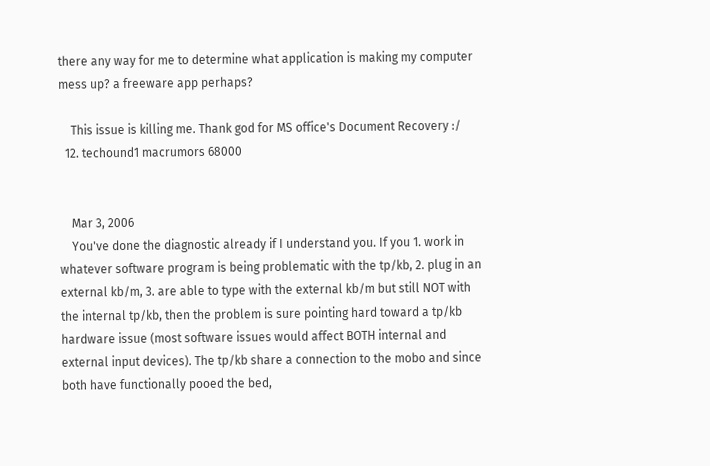there any way for me to determine what application is making my computer mess up? a freeware app perhaps?

    This issue is killing me. Thank god for MS office's Document Recovery :/
  12. techound1 macrumors 68000


    Mar 3, 2006
    You've done the diagnostic already if I understand you. If you 1. work in whatever software program is being problematic with the tp/kb, 2. plug in an external kb/m, 3. are able to type with the external kb/m but still NOT with the internal tp/kb, then the problem is sure pointing hard toward a tp/kb hardware issue (most software issues would affect BOTH internal and external input devices). The tp/kb share a connection to the mobo and since both have functionally pooed the bed,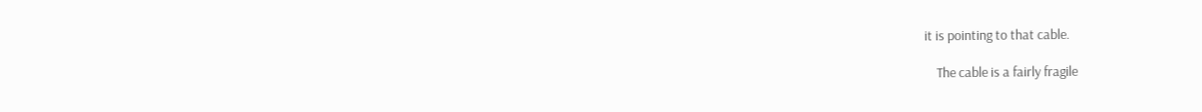it is pointing to that cable.

    The cable is a fairly fragile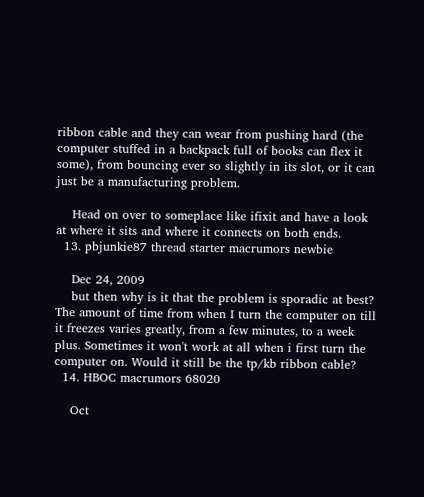ribbon cable and they can wear from pushing hard (the computer stuffed in a backpack full of books can flex it some), from bouncing ever so slightly in its slot, or it can just be a manufacturing problem.

    Head on over to someplace like ifixit and have a look at where it sits and where it connects on both ends.
  13. pbjunkie87 thread starter macrumors newbie

    Dec 24, 2009
    but then why is it that the problem is sporadic at best? The amount of time from when I turn the computer on till it freezes varies greatly, from a few minutes, to a week plus. Sometimes it won't work at all when i first turn the computer on. Would it still be the tp/kb ribbon cable?
  14. HBOC macrumors 68020

    Oct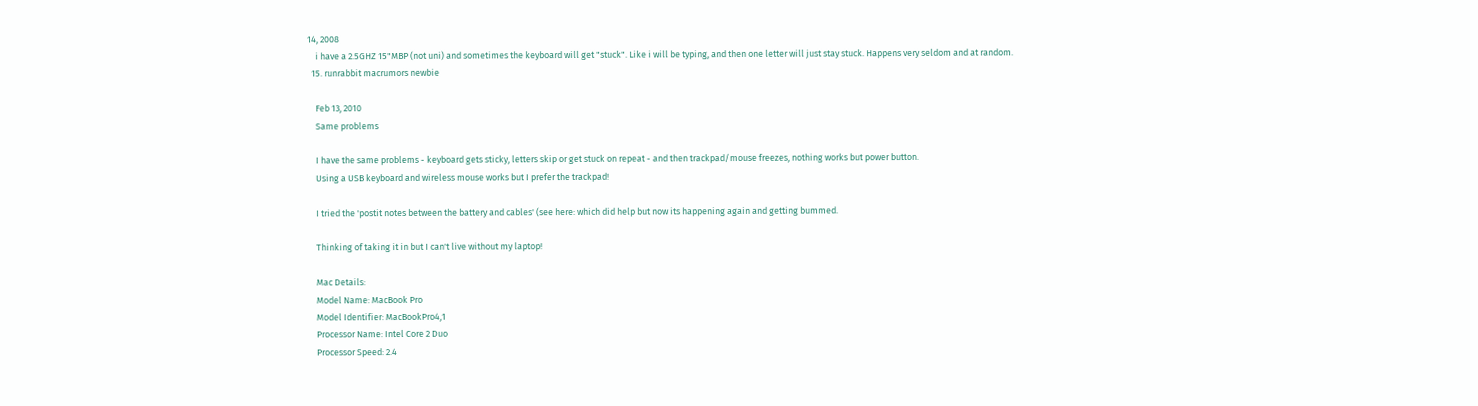14, 2008
    i have a 2.5GHZ 15"MBP (not uni) and sometimes the keyboard will get "stuck". Like i will be typing, and then one letter will just stay stuck. Happens very seldom and at random.
  15. runrabbit macrumors newbie

    Feb 13, 2010
    Same problems

    I have the same problems - keyboard gets sticky, letters skip or get stuck on repeat - and then trackpad/mouse freezes, nothing works but power button.
    Using a USB keyboard and wireless mouse works but I prefer the trackpad!

    I tried the 'postit notes between the battery and cables' (see here: which did help but now its happening again and getting bummed.

    Thinking of taking it in but I can't live without my laptop!

    Mac Details:
    Model Name: MacBook Pro
    Model Identifier: MacBookPro4,1
    Processor Name: Intel Core 2 Duo
    Processor Speed: 2.4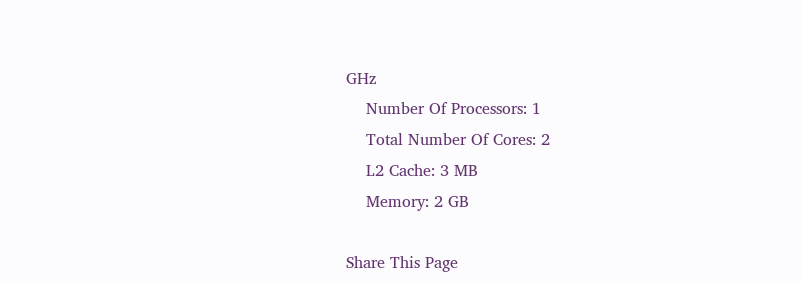GHz
    Number Of Processors: 1
    Total Number Of Cores: 2
    L2 Cache: 3 MB
    Memory: 2 GB

Share This Page